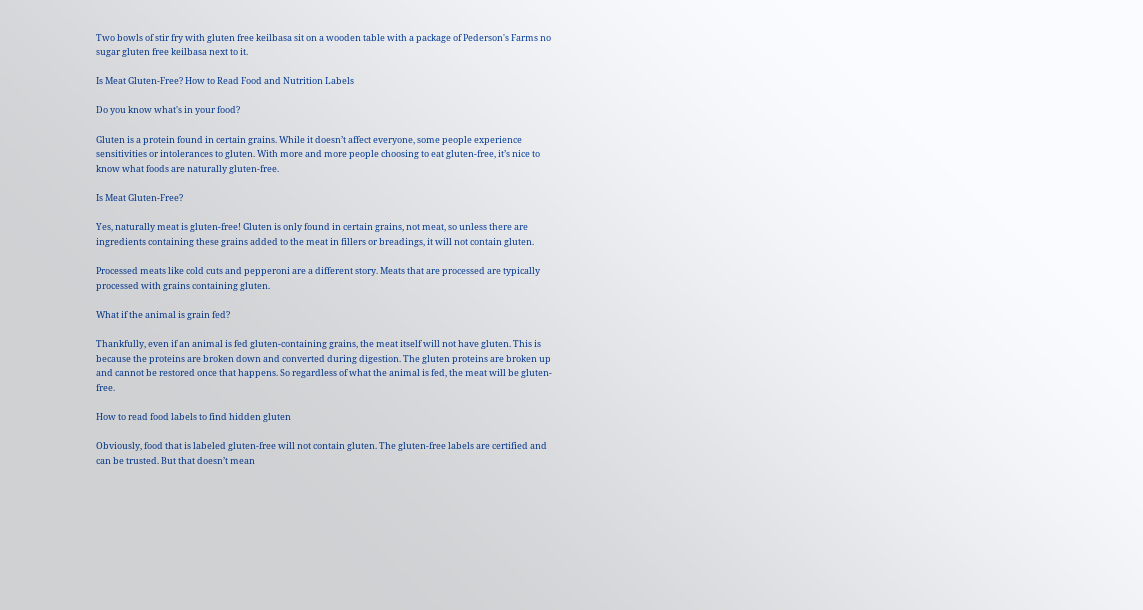Two bowls of stir fry with gluten free keilbasa sit on a wooden table with a package of Pederson's Farms no sugar gluten free keilbasa next to it.

Is Meat Gluten-Free? How to Read Food and Nutrition Labels

Do you know what's in your food?

Gluten is a protein found in certain grains. While it doesn’t affect everyone, some people experience sensitivities or intolerances to gluten. With more and more people choosing to eat gluten-free, it’s nice to know what foods are naturally gluten-free.

Is Meat Gluten-Free?

Yes, naturally meat is gluten-free! Gluten is only found in certain grains, not meat, so unless there are ingredients containing these grains added to the meat in fillers or breadings, it will not contain gluten.

Processed meats like cold cuts and pepperoni are a different story. Meats that are processed are typically processed with grains containing gluten.

What if the animal is grain fed?

Thankfully, even if an animal is fed gluten-containing grains, the meat itself will not have gluten. This is because the proteins are broken down and converted during digestion. The gluten proteins are broken up and cannot be restored once that happens. So regardless of what the animal is fed, the meat will be gluten-free.

How to read food labels to find hidden gluten

Obviously, food that is labeled gluten-free will not contain gluten. The gluten-free labels are certified and can be trusted. But that doesn’t mean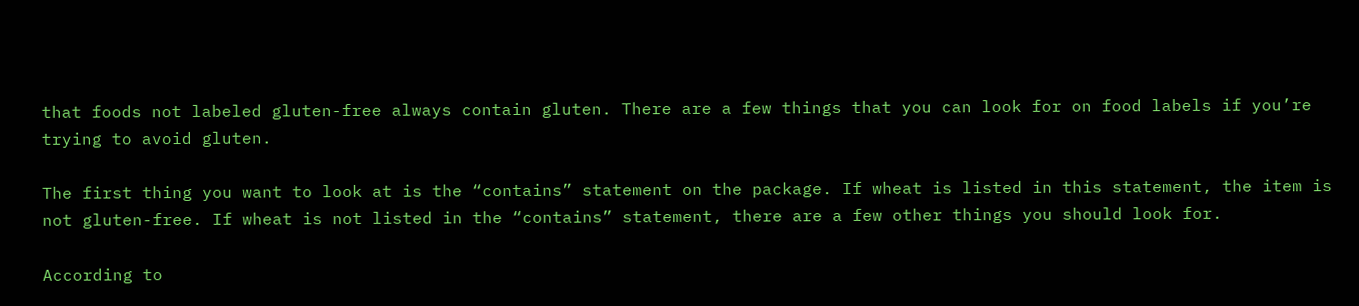that foods not labeled gluten-free always contain gluten. There are a few things that you can look for on food labels if you’re trying to avoid gluten.

The first thing you want to look at is the “contains” statement on the package. If wheat is listed in this statement, the item is not gluten-free. If wheat is not listed in the “contains” statement, there are a few other things you should look for.

According to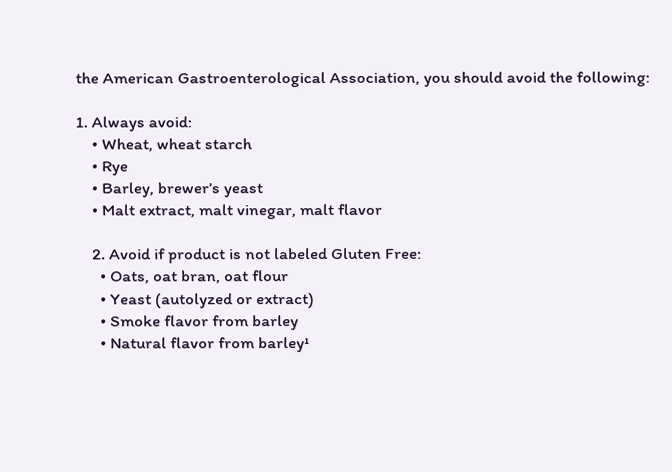the American Gastroenterological Association, you should avoid the following:

1. Always avoid:
    • Wheat, wheat starch
    • Rye
    • Barley, brewer’s yeast
    • Malt extract, malt vinegar, malt flavor

    2. Avoid if product is not labeled Gluten Free:
      • Oats, oat bran, oat flour
      • Yeast (autolyzed or extract)
      • Smoke flavor from barley
      • Natural flavor from barley¹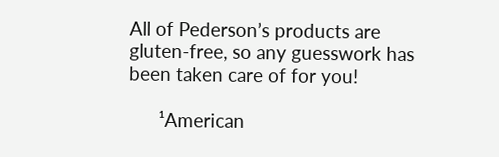All of Pederson’s products are gluten-free, so any guesswork has been taken care of for you!

      ¹American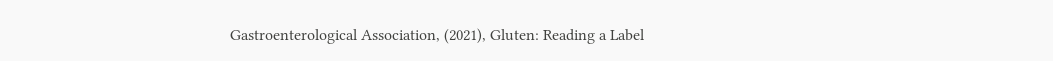Gastroenterological Association, (2021), Gluten: Reading a Label